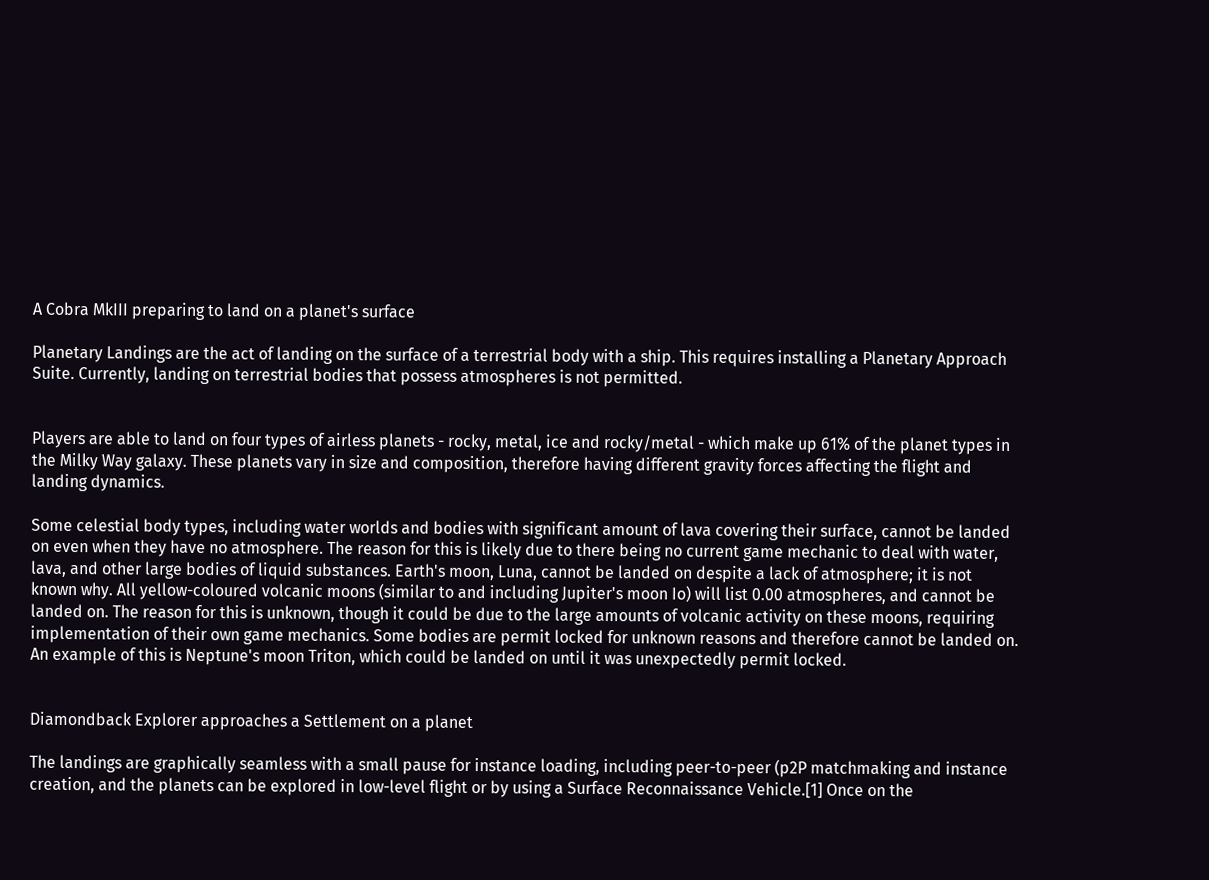A Cobra MkIII preparing to land on a planet's surface

Planetary Landings are the act of landing on the surface of a terrestrial body with a ship. This requires installing a Planetary Approach Suite. Currently, landing on terrestrial bodies that possess atmospheres is not permitted.


Players are able to land on four types of airless planets - rocky, metal, ice and rocky/metal - which make up 61% of the planet types in the Milky Way galaxy. These planets vary in size and composition, therefore having different gravity forces affecting the flight and landing dynamics.

Some celestial body types, including water worlds and bodies with significant amount of lava covering their surface, cannot be landed on even when they have no atmosphere. The reason for this is likely due to there being no current game mechanic to deal with water, lava, and other large bodies of liquid substances. Earth's moon, Luna, cannot be landed on despite a lack of atmosphere; it is not known why. All yellow-coloured volcanic moons (similar to and including Jupiter's moon Io) will list 0.00 atmospheres, and cannot be landed on. The reason for this is unknown, though it could be due to the large amounts of volcanic activity on these moons, requiring implementation of their own game mechanics. Some bodies are permit locked for unknown reasons and therefore cannot be landed on. An example of this is Neptune's moon Triton, which could be landed on until it was unexpectedly permit locked.


Diamondback Explorer approaches a Settlement on a planet

The landings are graphically seamless with a small pause for instance loading, including peer-to-peer (p2P matchmaking and instance creation, and the planets can be explored in low-level flight or by using a Surface Reconnaissance Vehicle.[1] Once on the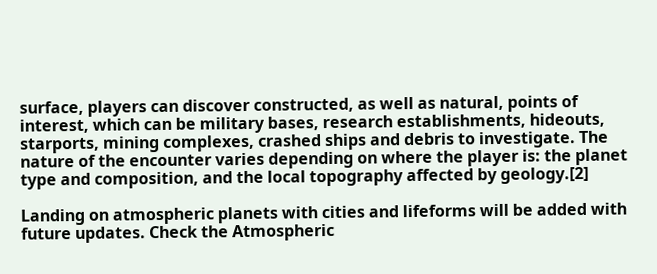surface, players can discover constructed, as well as natural, points of interest, which can be military bases, research establishments, hideouts, starports, mining complexes, crashed ships and debris to investigate. The nature of the encounter varies depending on where the player is: the planet type and composition, and the local topography affected by geology.[2]

Landing on atmospheric planets with cities and lifeforms will be added with future updates. Check the Atmospheric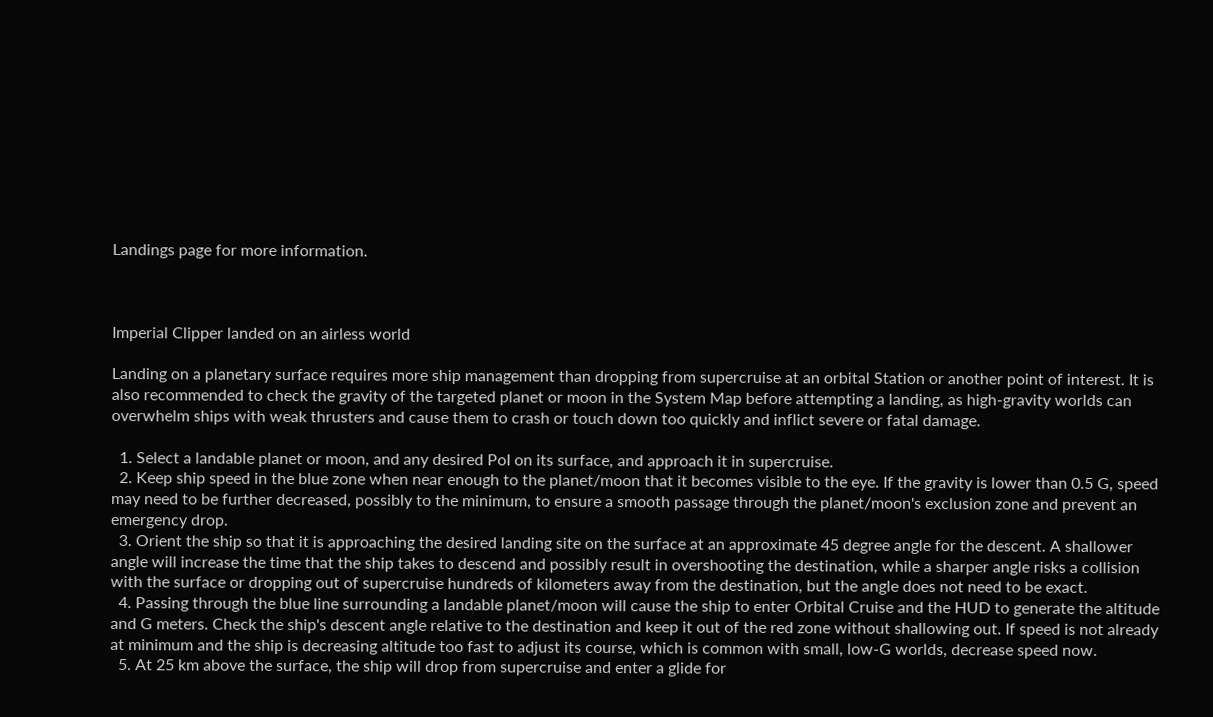Landings page for more information.



Imperial Clipper landed on an airless world

Landing on a planetary surface requires more ship management than dropping from supercruise at an orbital Station or another point of interest. It is also recommended to check the gravity of the targeted planet or moon in the System Map before attempting a landing, as high-gravity worlds can overwhelm ships with weak thrusters and cause them to crash or touch down too quickly and inflict severe or fatal damage.

  1. Select a landable planet or moon, and any desired PoI on its surface, and approach it in supercruise.
  2. Keep ship speed in the blue zone when near enough to the planet/moon that it becomes visible to the eye. If the gravity is lower than 0.5 G, speed may need to be further decreased, possibly to the minimum, to ensure a smooth passage through the planet/moon's exclusion zone and prevent an emergency drop.
  3. Orient the ship so that it is approaching the desired landing site on the surface at an approximate 45 degree angle for the descent. A shallower angle will increase the time that the ship takes to descend and possibly result in overshooting the destination, while a sharper angle risks a collision with the surface or dropping out of supercruise hundreds of kilometers away from the destination, but the angle does not need to be exact.
  4. Passing through the blue line surrounding a landable planet/moon will cause the ship to enter Orbital Cruise and the HUD to generate the altitude and G meters. Check the ship's descent angle relative to the destination and keep it out of the red zone without shallowing out. If speed is not already at minimum and the ship is decreasing altitude too fast to adjust its course, which is common with small, low-G worlds, decrease speed now.
  5. At 25 km above the surface, the ship will drop from supercruise and enter a glide for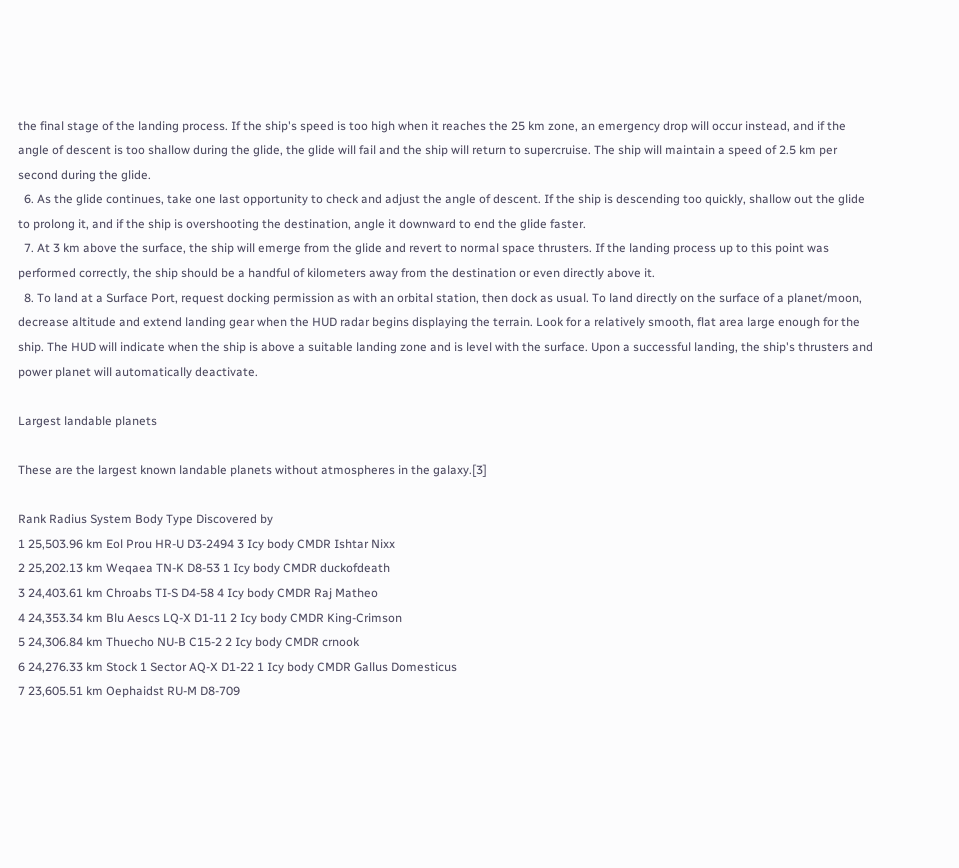the final stage of the landing process. If the ship's speed is too high when it reaches the 25 km zone, an emergency drop will occur instead, and if the angle of descent is too shallow during the glide, the glide will fail and the ship will return to supercruise. The ship will maintain a speed of 2.5 km per second during the glide.
  6. As the glide continues, take one last opportunity to check and adjust the angle of descent. If the ship is descending too quickly, shallow out the glide to prolong it, and if the ship is overshooting the destination, angle it downward to end the glide faster.
  7. At 3 km above the surface, the ship will emerge from the glide and revert to normal space thrusters. If the landing process up to this point was performed correctly, the ship should be a handful of kilometers away from the destination or even directly above it.
  8. To land at a Surface Port, request docking permission as with an orbital station, then dock as usual. To land directly on the surface of a planet/moon, decrease altitude and extend landing gear when the HUD radar begins displaying the terrain. Look for a relatively smooth, flat area large enough for the ship. The HUD will indicate when the ship is above a suitable landing zone and is level with the surface. Upon a successful landing, the ship's thrusters and power planet will automatically deactivate.

Largest landable planets

These are the largest known landable planets without atmospheres in the galaxy.[3]

Rank Radius System Body Type Discovered by
1 25,503.96 km Eol Prou HR-U D3-2494 3 Icy body CMDR Ishtar Nixx
2 25,202.13 km Weqaea TN-K D8-53 1 Icy body CMDR duckofdeath
3 24,403.61 km Chroabs TI-S D4-58 4 Icy body CMDR Raj Matheo
4 24,353.34 km Blu Aescs LQ-X D1-11 2 Icy body CMDR King-Crimson
5 24,306.84 km Thuecho NU-B C15-2 2 Icy body CMDR crnook
6 24,276.33 km Stock 1 Sector AQ-X D1-22 1 Icy body CMDR Gallus Domesticus
7 23,605.51 km Oephaidst RU-M D8-709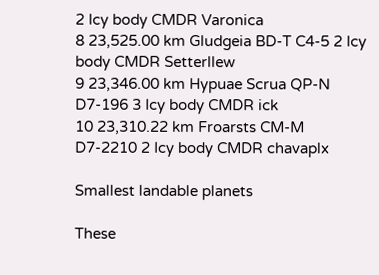2 Icy body CMDR Varonica
8 23,525.00 km Gludgeia BD-T C4-5 2 Icy body CMDR Setterllew
9 23,346.00 km Hypuae Scrua QP-N D7-196 3 Icy body CMDR ick
10 23,310.22 km Froarsts CM-M D7-2210 2 Icy body CMDR chavaplx

Smallest landable planets

These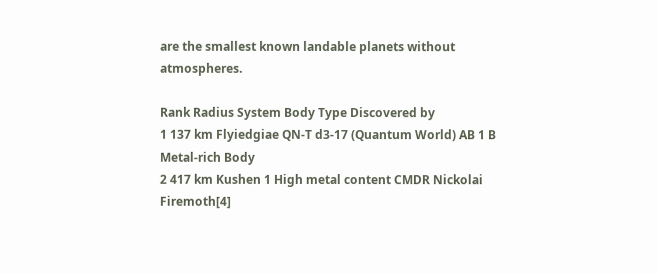are the smallest known landable planets without atmospheres.

Rank Radius System Body Type Discovered by
1 137 km Flyiedgiae QN-T d3-17 (Quantum World) AB 1 B Metal-rich Body
2 417 km Kushen 1 High metal content CMDR Nickolai Firemoth[4]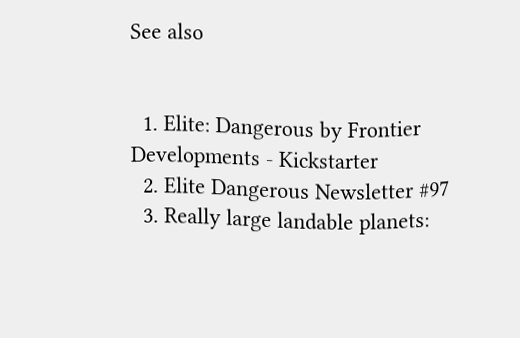See also


  1. Elite: Dangerous by Frontier Developments - Kickstarter
  2. Elite Dangerous Newsletter #97
  3. Really large landable planets: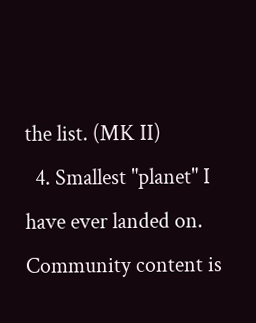the list. (MK II)
  4. Smallest "planet" I have ever landed on.
Community content is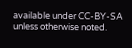available under CC-BY-SA unless otherwise noted.